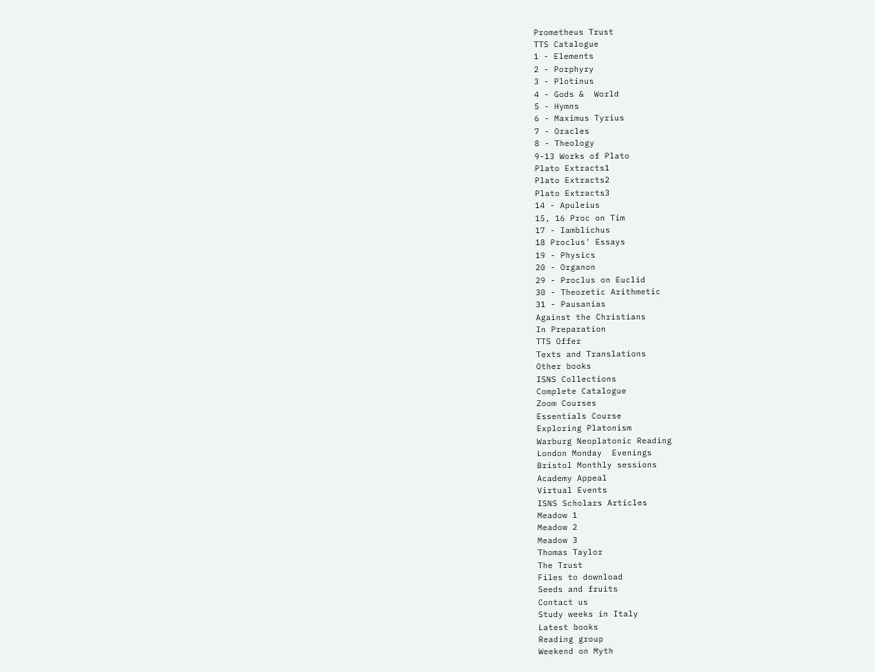Prometheus Trust
TTS Catalogue
1 - Elements
2 - Porphyry
3 - Plotinus
4 - Gods &  World
5 - Hymns
6 - Maximus Tyrius
7 - Oracles
8 - Theology
9-13 Works of Plato
Plato Extracts1
Plato Extracts2
Plato Extracts3
14 - Apuleius
15, 16 Proc on Tim
17 - Iamblichus
18 Proclus' Essays
19 - Physics
20 - Organon
29 - Proclus on Euclid
30 - Theoretic Arithmetic
31 - Pausanias
Against the Christians
In Preparation
TTS Offer
Texts and Translations
Other books
ISNS Collections
Complete Catalogue
Zoom Courses
Essentials Course
Exploring Platonism
Warburg Neoplatonic Reading
London Monday  Evenings
Bristol Monthly sessions
Academy Appeal
Virtual Events
ISNS Scholars Articles
Meadow 1
Meadow 2
Meadow 3
Thomas Taylor
The Trust
Files to download
Seeds and fruits
Contact us
Study weeks in Italy
Latest books
Reading group
Weekend on Myth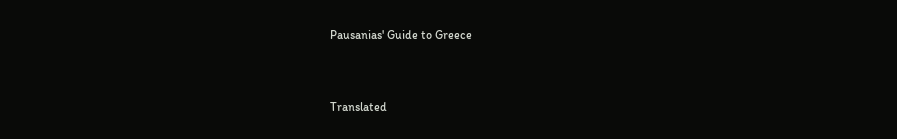Pausanias' Guide to Greece


Translated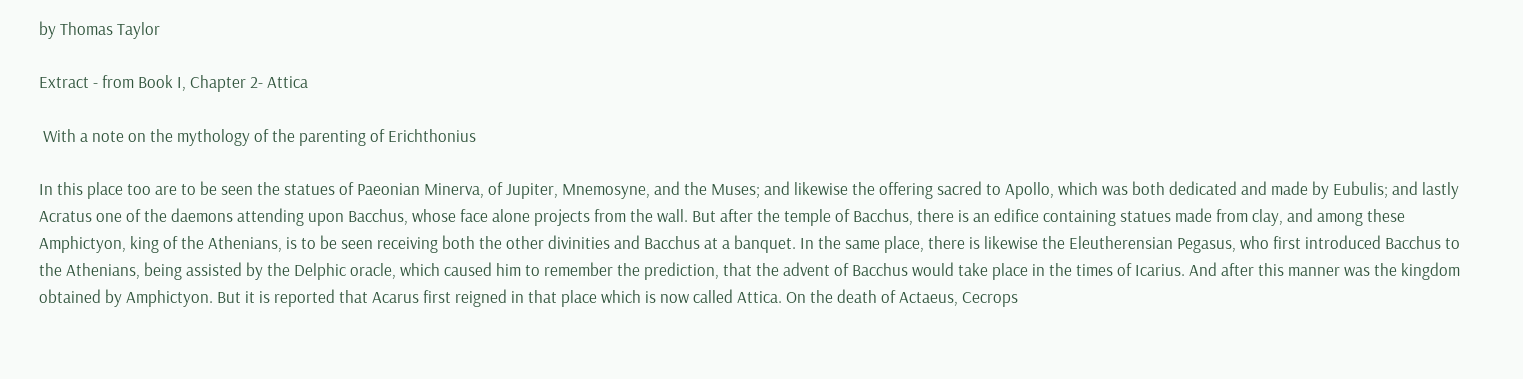by Thomas Taylor

Extract - from Book I, Chapter 2- Attica

 With a note on the mythology of the parenting of Erichthonius

In this place too are to be seen the statues of Paeonian Minerva, of Jupiter, Mnemosyne, and the Muses; and likewise the offering sacred to Apollo, which was both dedicated and made by Eubulis; and lastly Acratus one of the daemons attending upon Bacchus, whose face alone projects from the wall. But after the temple of Bacchus, there is an edifice containing statues made from clay, and among these Amphictyon, king of the Athenians, is to be seen receiving both the other divinities and Bacchus at a banquet. In the same place, there is likewise the Eleutherensian Pegasus, who first introduced Bacchus to the Athenians, being assisted by the Delphic oracle, which caused him to remember the prediction, that the advent of Bacchus would take place in the times of Icarius. And after this manner was the kingdom obtained by Amphictyon. But it is reported that Acarus first reigned in that place which is now called Attica. On the death of Actaeus, Cecrops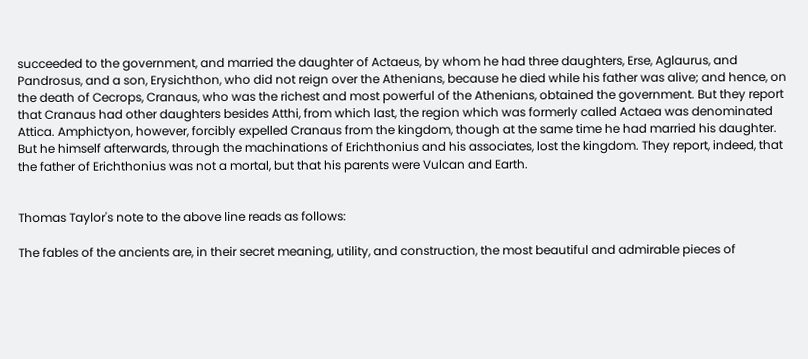succeeded to the government, and married the daughter of Actaeus, by whom he had three daughters, Erse, Aglaurus, and Pandrosus, and a son, Erysichthon, who did not reign over the Athenians, because he died while his father was alive; and hence, on the death of Cecrops, Cranaus, who was the richest and most powerful of the Athenians, obtained the government. But they report that Cranaus had other daughters besides Atthi, from which last, the region which was formerly called Actaea was denominated Attica. Amphictyon, however, forcibly expelled Cranaus from the kingdom, though at the same time he had married his daughter. But he himself afterwards, through the machinations of Erichthonius and his associates, lost the kingdom. They report, indeed, that the father of Erichthonius was not a mortal, but that his parents were Vulcan and Earth.


Thomas Taylor's note to the above line reads as follows:

The fables of the ancients are, in their secret meaning, utility, and construction, the most beautiful and admirable pieces of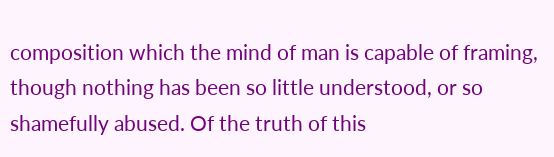composition which the mind of man is capable of framing, though nothing has been so little understood, or so shamefully abused. Of the truth of this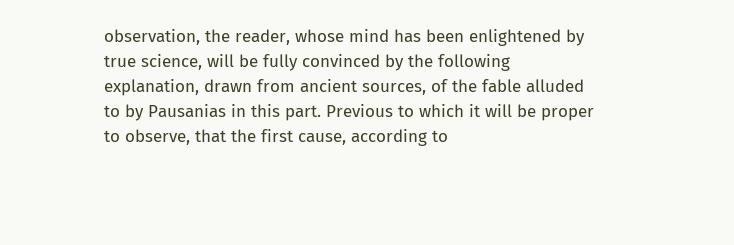observation, the reader, whose mind has been enlightened by true science, will be fully convinced by the following explanation, drawn from ancient sources, of the fable alluded to by Pausanias in this part. Previous to which it will be proper to observe, that the first cause, according to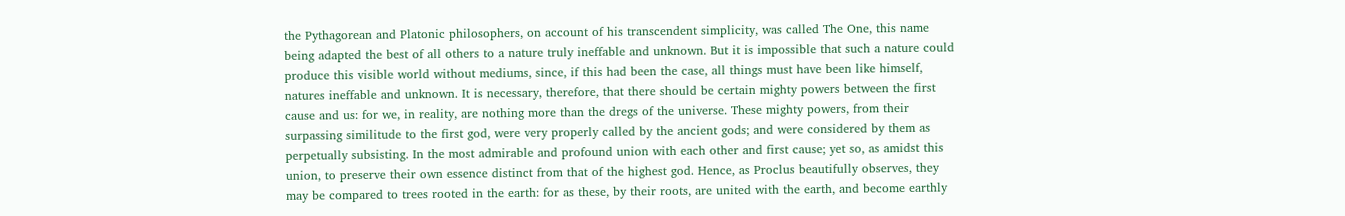the Pythagorean and Platonic philosophers, on account of his transcendent simplicity, was called The One, this name being adapted the best of all others to a nature truly ineffable and unknown. But it is impossible that such a nature could produce this visible world without mediums, since, if this had been the case, all things must have been like himself, natures ineffable and unknown. It is necessary, therefore, that there should be certain mighty powers between the first cause and us: for we, in reality, are nothing more than the dregs of the universe. These mighty powers, from their surpassing similitude to the first god, were very properly called by the ancient gods; and were considered by them as perpetually subsisting. In the most admirable and profound union with each other and first cause; yet so, as amidst this union, to preserve their own essence distinct from that of the highest god. Hence, as Proclus beautifully observes, they may be compared to trees rooted in the earth: for as these, by their roots, are united with the earth, and become earthly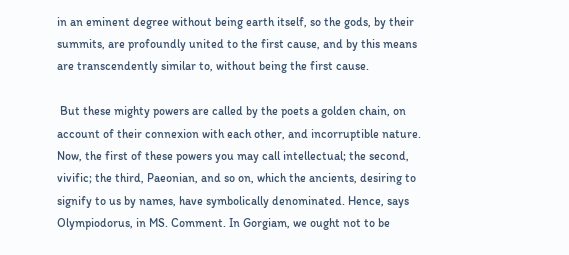in an eminent degree without being earth itself, so the gods, by their summits, are profoundly united to the first cause, and by this means are transcendently similar to, without being the first cause.

 But these mighty powers are called by the poets a golden chain, on account of their connexion with each other, and incorruptible nature. Now, the first of these powers you may call intellectual; the second, vivific; the third, Paeonian, and so on, which the ancients, desiring to signify to us by names, have symbolically denominated. Hence, says Olympiodorus, in MS. Comment. In Gorgiam, we ought not to be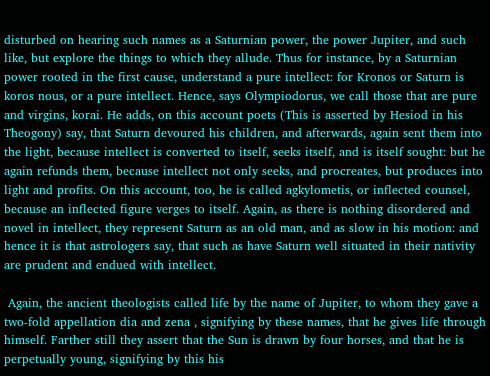disturbed on hearing such names as a Saturnian power, the power Jupiter, and such like, but explore the things to which they allude. Thus for instance, by a Saturnian power rooted in the first cause, understand a pure intellect: for Kronos or Saturn is koros nous, or a pure intellect. Hence, says Olympiodorus, we call those that are pure and virgins, korai. He adds, on this account poets (This is asserted by Hesiod in his Theogony) say, that Saturn devoured his children, and afterwards, again sent them into the light, because intellect is converted to itself, seeks itself, and is itself sought: but he again refunds them, because intellect not only seeks, and procreates, but produces into light and profits. On this account, too, he is called agkylometis, or inflected counsel, because an inflected figure verges to itself. Again, as there is nothing disordered and novel in intellect, they represent Saturn as an old man, and as slow in his motion: and hence it is that astrologers say, that such as have Saturn well situated in their nativity are prudent and endued with intellect.

 Again, the ancient theologists called life by the name of Jupiter, to whom they gave a two-fold appellation dia and zena , signifying by these names, that he gives life through himself. Farther still they assert that the Sun is drawn by four horses, and that he is perpetually young, signifying by this his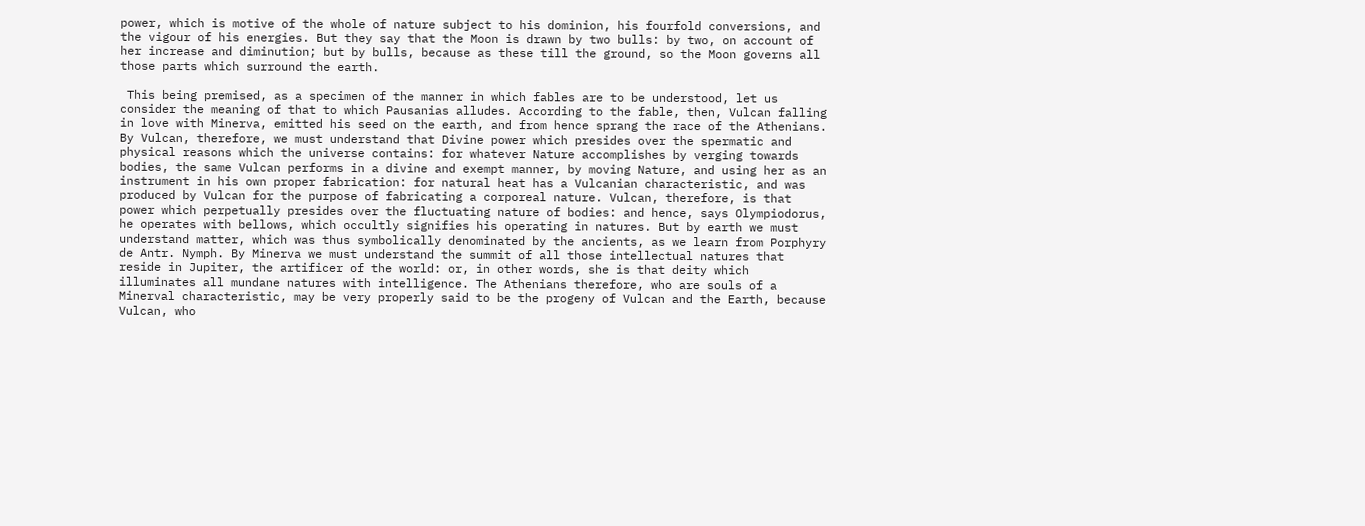power, which is motive of the whole of nature subject to his dominion, his fourfold conversions, and the vigour of his energies. But they say that the Moon is drawn by two bulls: by two, on account of her increase and diminution; but by bulls, because as these till the ground, so the Moon governs all those parts which surround the earth.

 This being premised, as a specimen of the manner in which fables are to be understood, let us consider the meaning of that to which Pausanias alludes. According to the fable, then, Vulcan falling in love with Minerva, emitted his seed on the earth, and from hence sprang the race of the Athenians. By Vulcan, therefore, we must understand that Divine power which presides over the spermatic and physical reasons which the universe contains: for whatever Nature accomplishes by verging towards bodies, the same Vulcan performs in a divine and exempt manner, by moving Nature, and using her as an instrument in his own proper fabrication: for natural heat has a Vulcanian characteristic, and was produced by Vulcan for the purpose of fabricating a corporeal nature. Vulcan, therefore, is that power which perpetually presides over the fluctuating nature of bodies: and hence, says Olympiodorus, he operates with bellows, which occultly signifies his operating in natures. But by earth we must understand matter, which was thus symbolically denominated by the ancients, as we learn from Porphyry de Antr. Nymph. By Minerva we must understand the summit of all those intellectual natures that reside in Jupiter, the artificer of the world: or, in other words, she is that deity which illuminates all mundane natures with intelligence. The Athenians therefore, who are souls of a Minerval characteristic, may be very properly said to be the progeny of Vulcan and the Earth, because Vulcan, who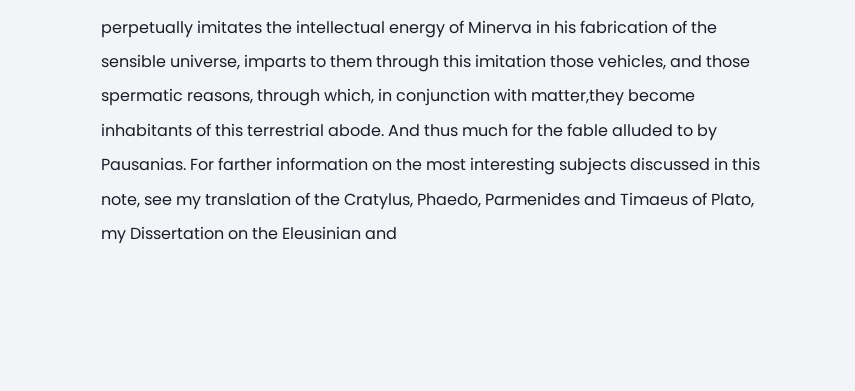perpetually imitates the intellectual energy of Minerva in his fabrication of the sensible universe, imparts to them through this imitation those vehicles, and those spermatic reasons, through which, in conjunction with matter,they become inhabitants of this terrestrial abode. And thus much for the fable alluded to by Pausanias. For farther information on the most interesting subjects discussed in this note, see my translation of the Cratylus, Phaedo, Parmenides and Timaeus of Plato, my Dissertation on the Eleusinian and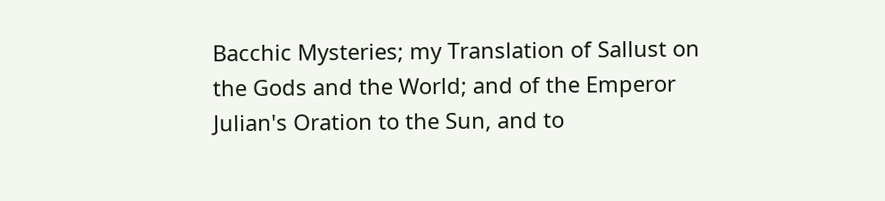Bacchic Mysteries; my Translation of Sallust on the Gods and the World; and of the Emperor Julian's Oration to the Sun, and to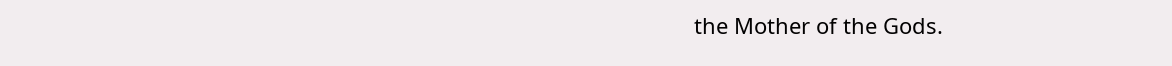the Mother of the Gods.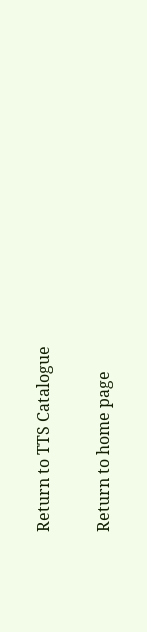Return to TTS Catalogue

Return to home page